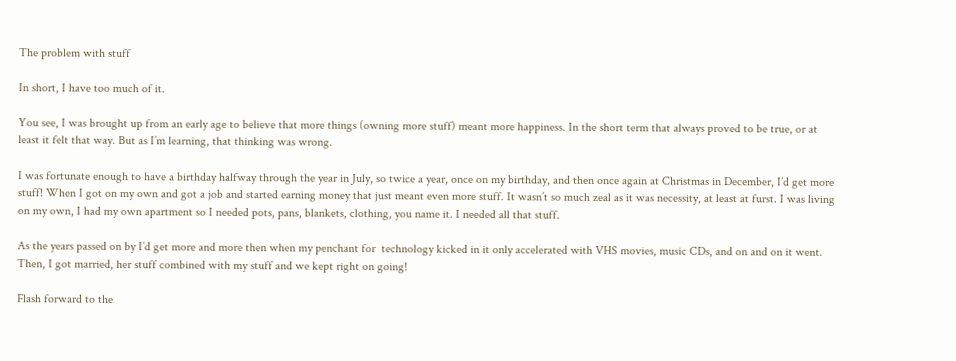The problem with stuff

In short, I have too much of it.

You see, I was brought up from an early age to believe that more things (owning more stuff) meant more happiness. In the short term that always proved to be true, or at least it felt that way. But as I’m learning, that thinking was wrong.

I was fortunate enough to have a birthday halfway through the year in July, so twice a year, once on my birthday, and then once again at Christmas in December, I’d get more stuff! When I got on my own and got a job and started earning money that just meant even more stuff. It wasn’t so much zeal as it was necessity, at least at furst. I was living on my own, I had my own apartment so I needed pots, pans, blankets, clothing, you name it. I needed all that stuff.

As the years passed on by I’d get more and more then when my penchant for  technology kicked in it only accelerated with VHS movies, music CDs, and on and on it went. Then, I got married, her stuff combined with my stuff and we kept right on going!

Flash forward to the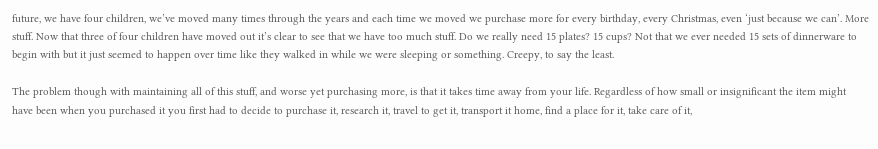future, we have four children, we’ve moved many times through the years and each time we moved we purchase more for every birthday, every Christmas, even ‘just because we can’. More stuff. Now that three of four children have moved out it’s clear to see that we have too much stuff. Do we really need 15 plates? 15 cups? Not that we ever needed 15 sets of dinnerware to begin with but it just seemed to happen over time like they walked in while we were sleeping or something. Creepy, to say the least.

The problem though with maintaining all of this stuff, and worse yet purchasing more, is that it takes time away from your life. Regardless of how small or insignificant the item might have been when you purchased it you first had to decide to purchase it, research it, travel to get it, transport it home, find a place for it, take care of it,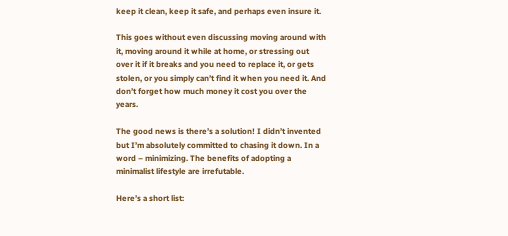keep it clean, keep it safe, and perhaps even insure it.

This goes without even discussing moving around with it, moving around it while at home, or stressing out over it if it breaks and you need to replace it, or gets stolen, or you simply can’t find it when you need it. And don’t forget how much money it cost you over the years.

The good news is there’s a solution! I didn’t invented but I’m absolutely committed to chasing it down. In a word – minimizing. The benefits of adopting a minimalist lifestyle are irrefutable.

Here’s a short list: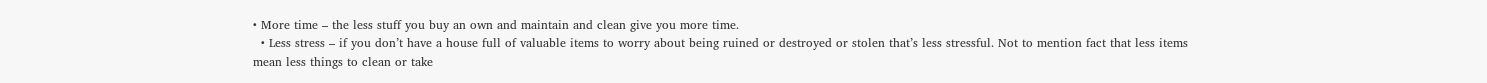• More time – the less stuff you buy an own and maintain and clean give you more time.
  • Less stress – if you don’t have a house full of valuable items to worry about being ruined or destroyed or stolen that’s less stressful. Not to mention fact that less items mean less things to clean or take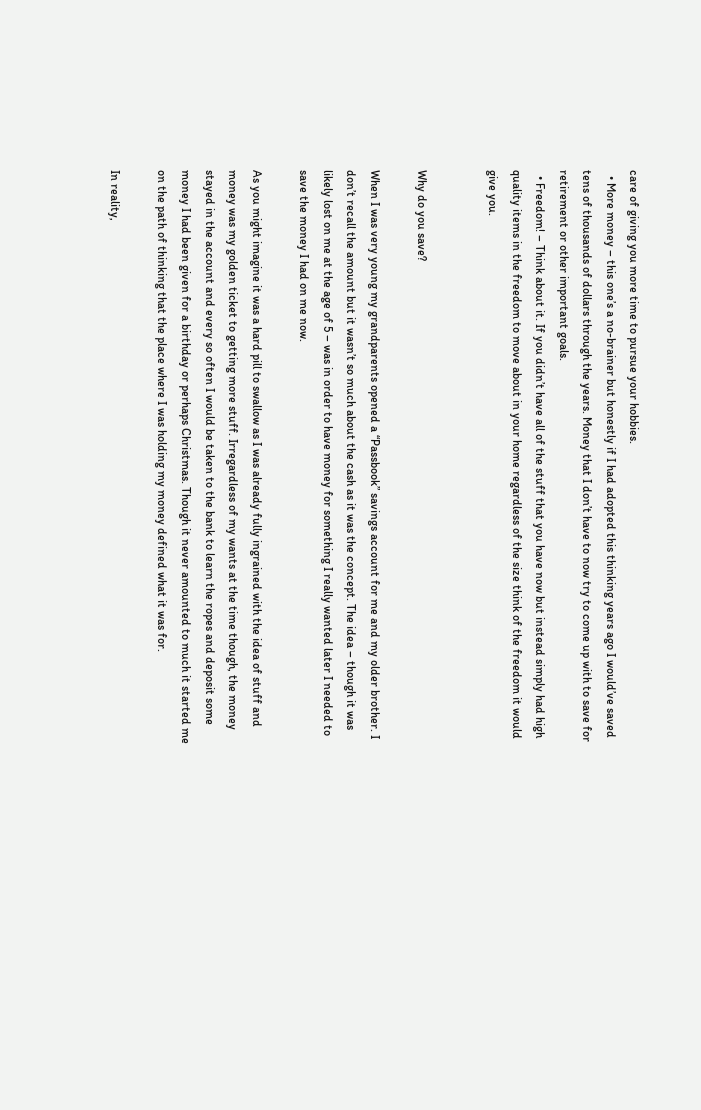care of giving you more time to pursue your hobbies.
  • More money – this one’s a no-brainer but honestly if I had adopted this thinking years ago I would’ve saved tens of thousands of dollars through the years. Money that I don’t have to now try to come up with to save for retirement or other important goals.
  • Freedom! – Think about it. If you didn’t have all of the stuff that you have now but instead simply had high quality items in the freedom to move about in your home regardless of the size think of the freedom it would give you.


Why do you save?

When I was very young my grandparents opened a “Passbook” savings account for me and my older brother. I don’t recall the amount but it wasn’t so much about the cash as it was the concept. The idea – though it was likely lost on me at the age of 5 – was in order to have money for something I really wanted later I needed to save the money I had on me now.

As you might imagine it was a hard pill to swallow as I was already fully ingrained with the idea of stuff and money was my golden ticket to getting more stuff. Irregardless of my wants at the time though, the money stayed in the account and every so often I would be taken to the bank to learn the ropes and deposit some money I had been given for a birthday or perhaps Christmas. Though it never amounted to much it started me on the path of thinking that the place where I was holding my money defined what it was for.

In reality,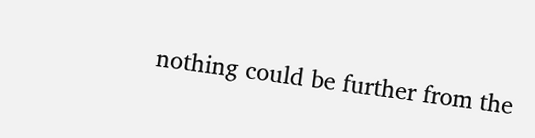nothing could be further from the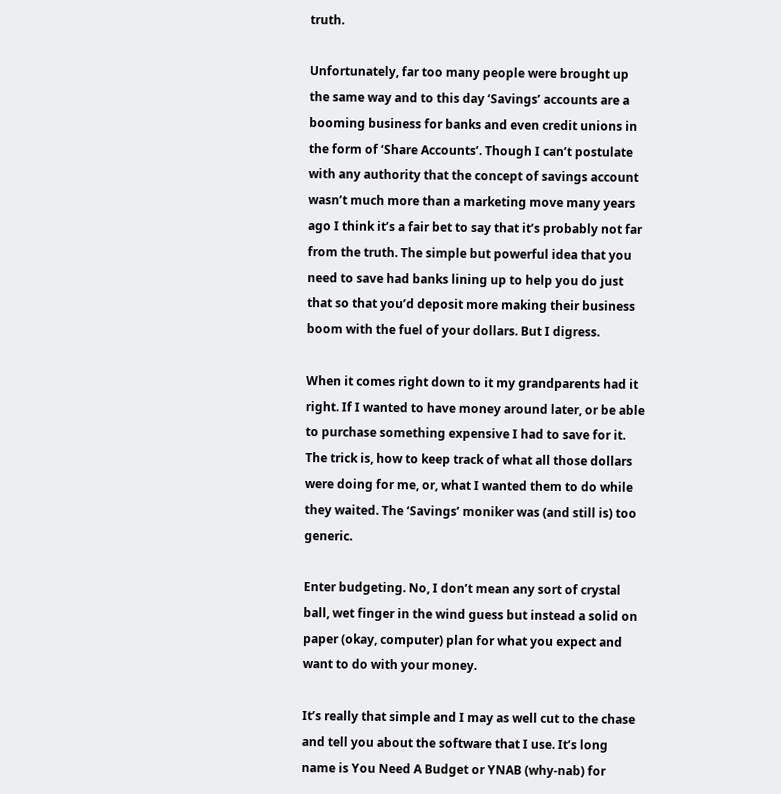truth.

Unfortunately, far too many people were brought up the same way and to this day ‘Savings’ accounts are a booming business for banks and even credit unions in the form of ‘Share Accounts’. Though I can’t postulate with any authority that the concept of savings account wasn’t much more than a marketing move many years ago I think it’s a fair bet to say that it’s probably not far from the truth. The simple but powerful idea that you need to save had banks lining up to help you do just that so that you’d deposit more making their business boom with the fuel of your dollars. But I digress.

When it comes right down to it my grandparents had it right. If I wanted to have money around later, or be able to purchase something expensive I had to save for it. The trick is, how to keep track of what all those dollars were doing for me, or, what I wanted them to do while they waited. The ‘Savings’ moniker was (and still is) too generic.

Enter budgeting. No, I don’t mean any sort of crystal ball, wet finger in the wind guess but instead a solid on paper (okay, computer) plan for what you expect and want to do with your money.

It’s really that simple and I may as well cut to the chase and tell you about the software that I use. It’s long name is You Need A Budget or YNAB (why-nab) for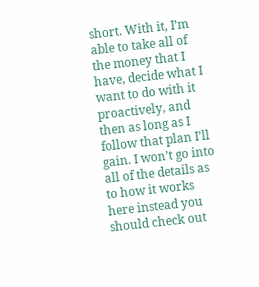short. With it, I’m able to take all of the money that I have, decide what I want to do with it proactively, and then as long as I follow that plan I’ll gain. I won’t go into all of the details as to how it works here instead you should check out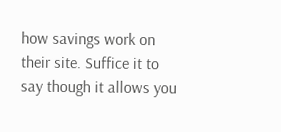how savings work on their site. Suffice it to say though it allows you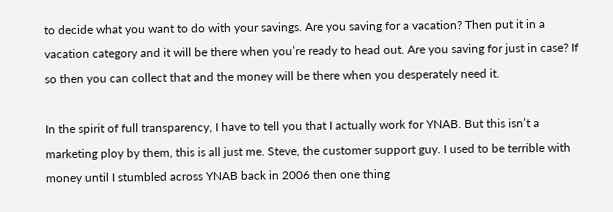to decide what you want to do with your savings. Are you saving for a vacation? Then put it in a vacation category and it will be there when you’re ready to head out. Are you saving for just in case? If so then you can collect that and the money will be there when you desperately need it.

In the spirit of full transparency, I have to tell you that I actually work for YNAB. But this isn’t a marketing ploy by them, this is all just me. Steve, the customer support guy. I used to be terrible with money until I stumbled across YNAB back in 2006 then one thing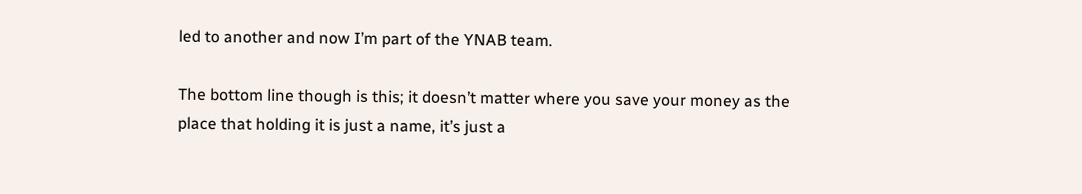led to another and now I’m part of the YNAB team.

The bottom line though is this; it doesn’t matter where you save your money as the place that holding it is just a name, it’s just a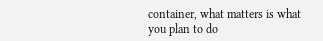container, what matters is what you plan to do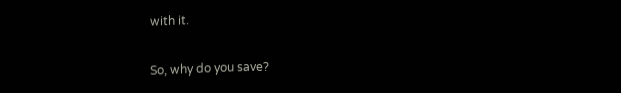with it.

So, why do you save?